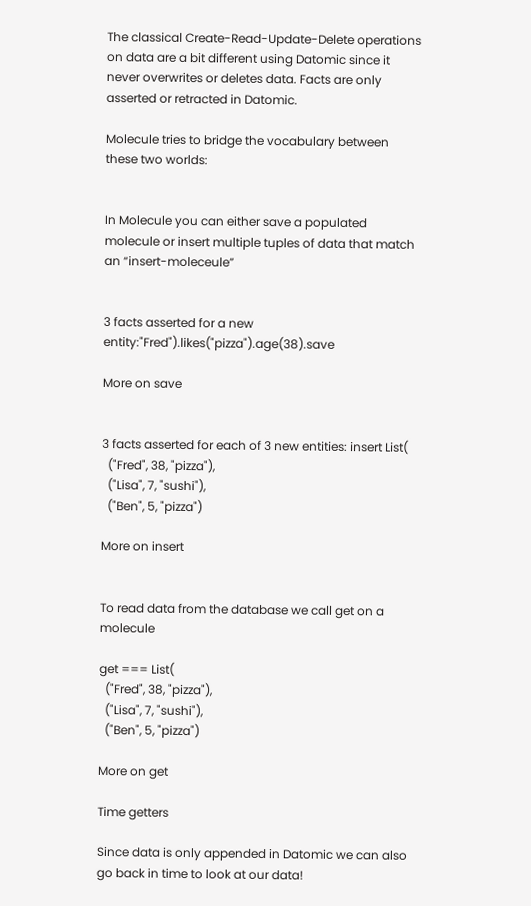The classical Create-Read-Update-Delete operations on data are a bit different using Datomic since it never overwrites or deletes data. Facts are only asserted or retracted in Datomic.

Molecule tries to bridge the vocabulary between these two worlds:


In Molecule you can either save a populated molecule or insert multiple tuples of data that match an “insert-moleceule”


3 facts asserted for a new entity:"Fred").likes("pizza").age(38).save

More on save


3 facts asserted for each of 3 new entities: insert List(
  ("Fred", 38, "pizza"),
  ("Lisa", 7, "sushi"),
  ("Ben", 5, "pizza")

More on insert


To read data from the database we call get on a molecule

get === List(
  ("Fred", 38, "pizza"),
  ("Lisa", 7, "sushi"),
  ("Ben", 5, "pizza")

More on get

Time getters

Since data is only appended in Datomic we can also go back in time to look at our data!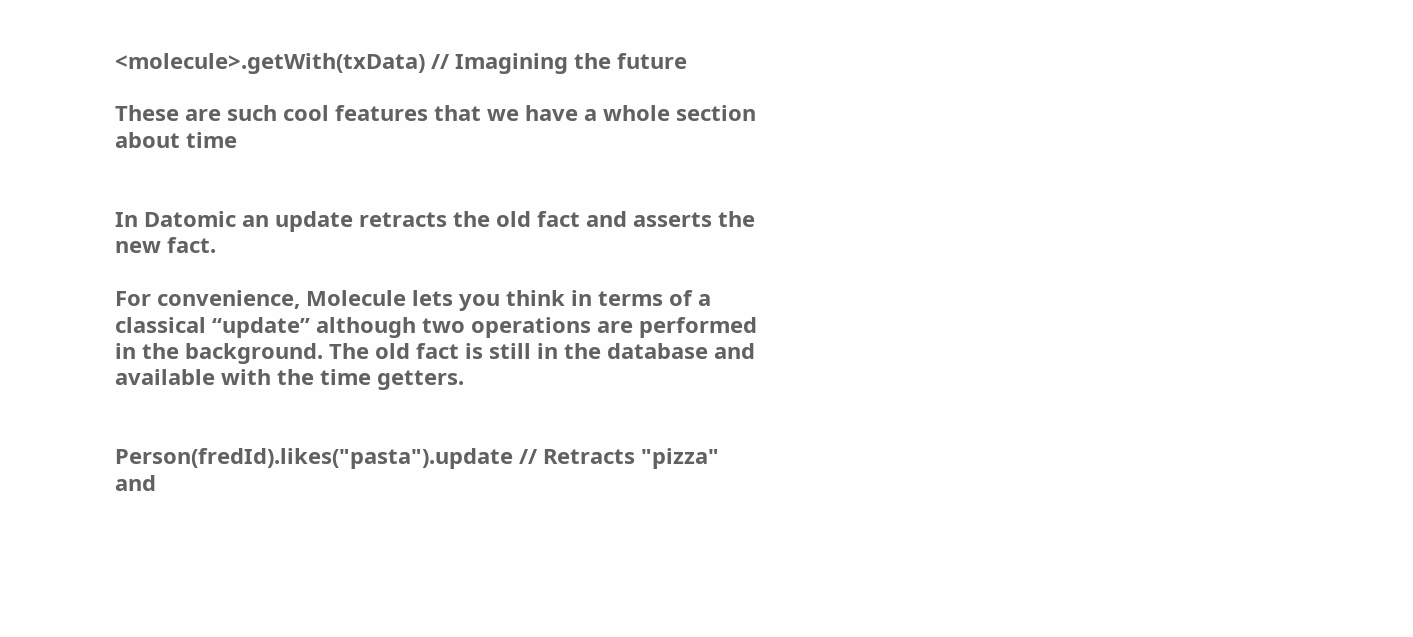<molecule>.getWith(txData) // Imagining the future

These are such cool features that we have a whole section about time


In Datomic an update retracts the old fact and asserts the new fact.

For convenience, Molecule lets you think in terms of a classical “update” although two operations are performed in the background. The old fact is still in the database and available with the time getters.


Person(fredId).likes("pasta").update // Retracts "pizza" and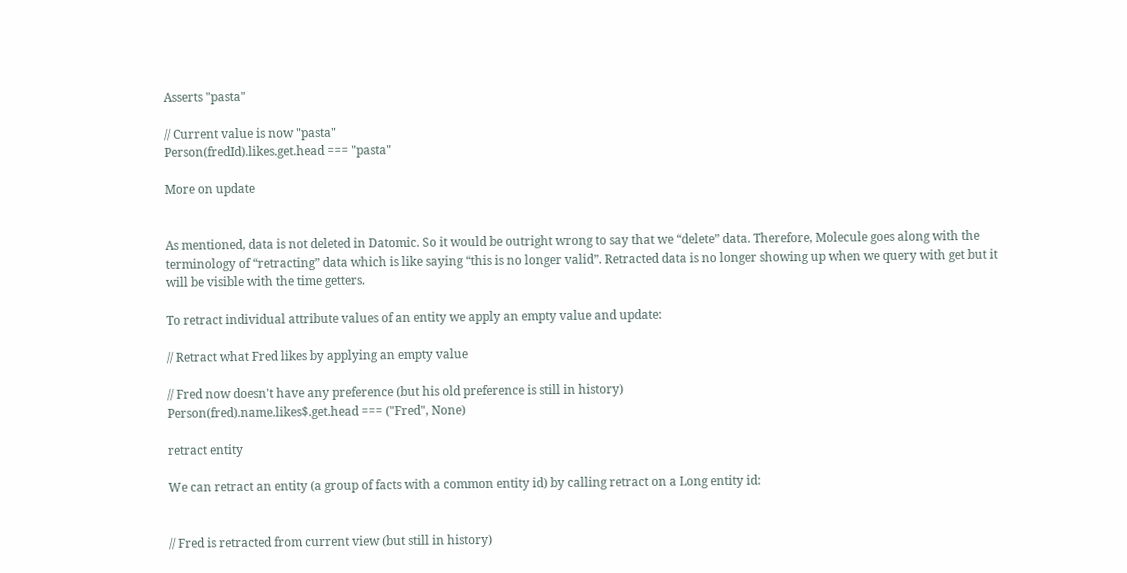Asserts "pasta"

// Current value is now "pasta"
Person(fredId).likes.get.head === "pasta"

More on update


As mentioned, data is not deleted in Datomic. So it would be outright wrong to say that we “delete” data. Therefore, Molecule goes along with the terminology of “retracting” data which is like saying “this is no longer valid”. Retracted data is no longer showing up when we query with get but it will be visible with the time getters.

To retract individual attribute values of an entity we apply an empty value and update:

// Retract what Fred likes by applying an empty value

// Fred now doesn't have any preference (but his old preference is still in history)
Person(fred).name.likes$.get.head === ("Fred", None)

retract entity

We can retract an entity (a group of facts with a common entity id) by calling retract on a Long entity id:


// Fred is retracted from current view (but still in history)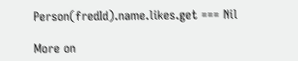Person(fredId).name.likes.get === Nil

More on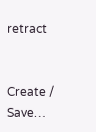retract


Create / Save…